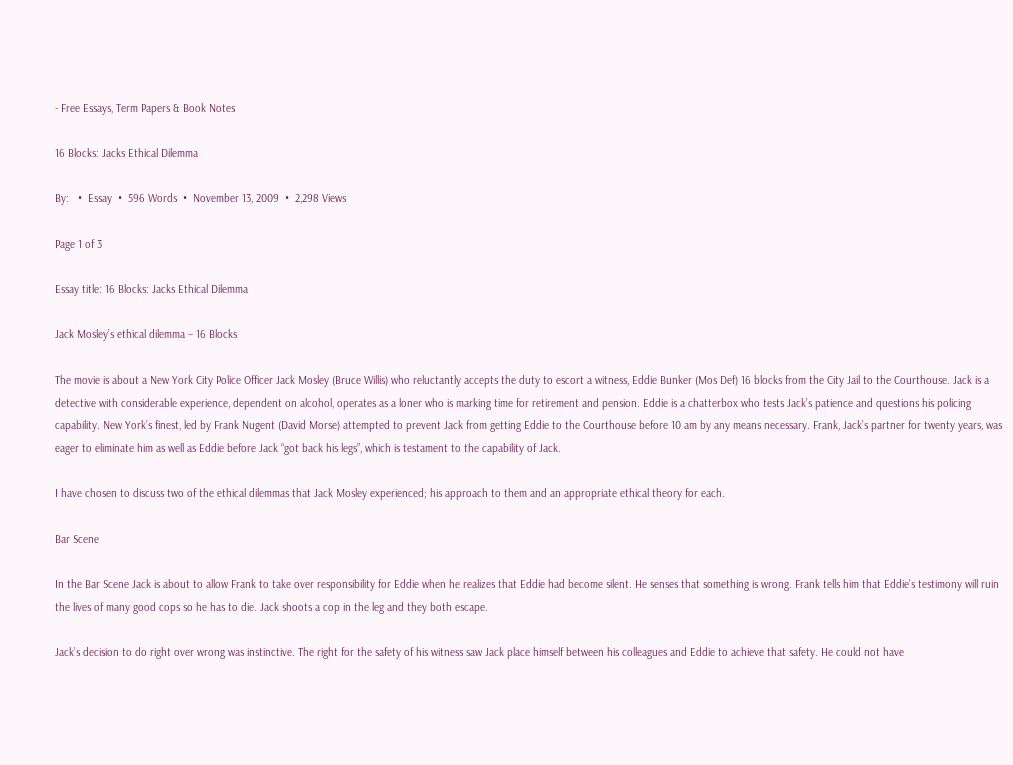- Free Essays, Term Papers & Book Notes

16 Blocks: Jacks Ethical Dilemma

By:   •  Essay  •  596 Words  •  November 13, 2009  •  2,298 Views

Page 1 of 3

Essay title: 16 Blocks: Jacks Ethical Dilemma

Jack Mosley’s ethical dilemma – 16 Blocks

The movie is about a New York City Police Officer Jack Mosley (Bruce Willis) who reluctantly accepts the duty to escort a witness, Eddie Bunker (Mos Def) 16 blocks from the City Jail to the Courthouse. Jack is a detective with considerable experience, dependent on alcohol, operates as a loner who is marking time for retirement and pension. Eddie is a chatterbox who tests Jack’s patience and questions his policing capability. New York’s finest, led by Frank Nugent (David Morse) attempted to prevent Jack from getting Eddie to the Courthouse before 10 am by any means necessary. Frank, Jack’s partner for twenty years, was eager to eliminate him as well as Eddie before Jack “got back his legs”, which is testament to the capability of Jack.

I have chosen to discuss two of the ethical dilemmas that Jack Mosley experienced; his approach to them and an appropriate ethical theory for each.

Bar Scene

In the Bar Scene Jack is about to allow Frank to take over responsibility for Eddie when he realizes that Eddie had become silent. He senses that something is wrong. Frank tells him that Eddie’s testimony will ruin the lives of many good cops so he has to die. Jack shoots a cop in the leg and they both escape.

Jack’s decision to do right over wrong was instinctive. The right for the safety of his witness saw Jack place himself between his colleagues and Eddie to achieve that safety. He could not have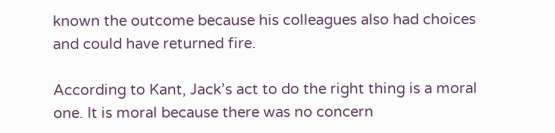known the outcome because his colleagues also had choices and could have returned fire.

According to Kant, Jack’s act to do the right thing is a moral one. It is moral because there was no concern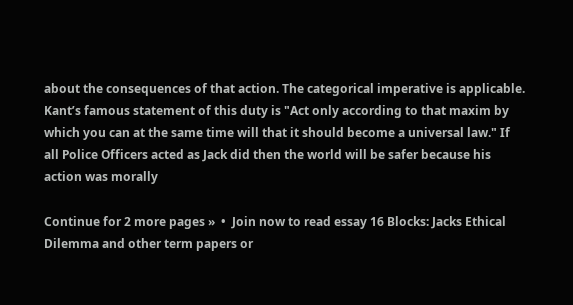about the consequences of that action. The categorical imperative is applicable. Kant’s famous statement of this duty is "Act only according to that maxim by which you can at the same time will that it should become a universal law." If all Police Officers acted as Jack did then the world will be safer because his action was morally

Continue for 2 more pages »  •  Join now to read essay 16 Blocks: Jacks Ethical Dilemma and other term papers or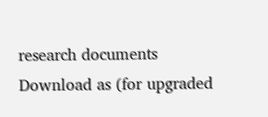research documents
Download as (for upgraded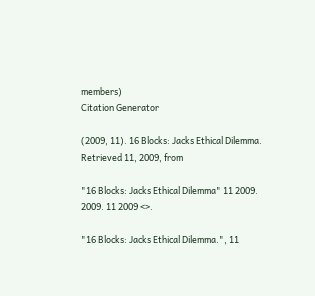members)
Citation Generator

(2009, 11). 16 Blocks: Jacks Ethical Dilemma. Retrieved 11, 2009, from

"16 Blocks: Jacks Ethical Dilemma" 11 2009. 2009. 11 2009 <>.

"16 Blocks: Jacks Ethical Dilemma.", 11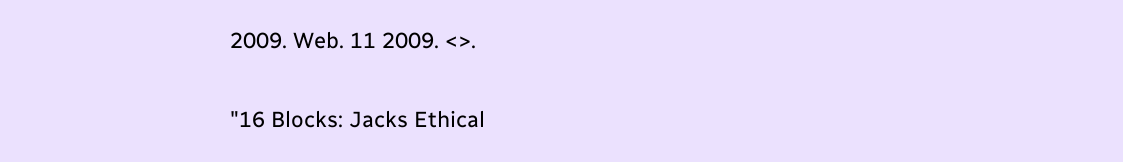2009. Web. 11 2009. <>.

"16 Blocks: Jacks Ethical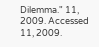Dilemma." 11, 2009. Accessed 11, 2009.